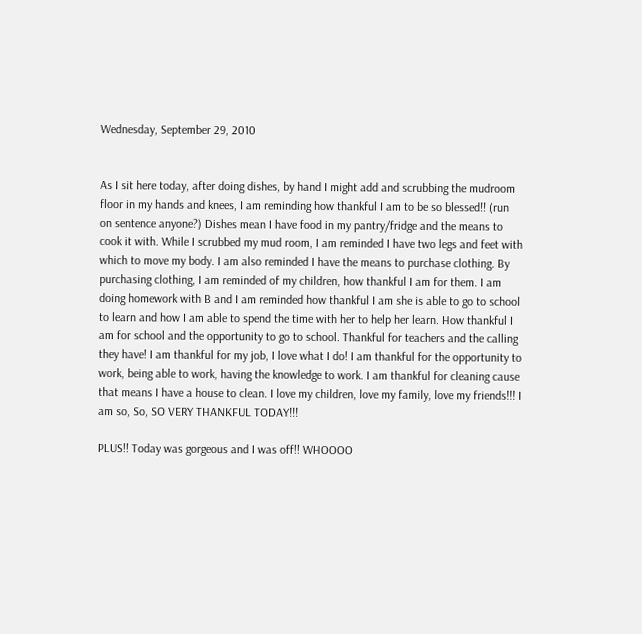Wednesday, September 29, 2010


As I sit here today, after doing dishes, by hand I might add and scrubbing the mudroom floor in my hands and knees, I am reminding how thankful I am to be so blessed!! (run on sentence anyone?) Dishes mean I have food in my pantry/fridge and the means to cook it with. While I scrubbed my mud room, I am reminded I have two legs and feet with which to move my body. I am also reminded I have the means to purchase clothing. By purchasing clothing, I am reminded of my children, how thankful I am for them. I am doing homework with B and I am reminded how thankful I am she is able to go to school to learn and how I am able to spend the time with her to help her learn. How thankful I am for school and the opportunity to go to school. Thankful for teachers and the calling they have! I am thankful for my job, I love what I do! I am thankful for the opportunity to work, being able to work, having the knowledge to work. I am thankful for cleaning cause that means I have a house to clean. I love my children, love my family, love my friends!!! I am so, So, SO VERY THANKFUL TODAY!!!

PLUS!! Today was gorgeous and I was off!! WHOOOO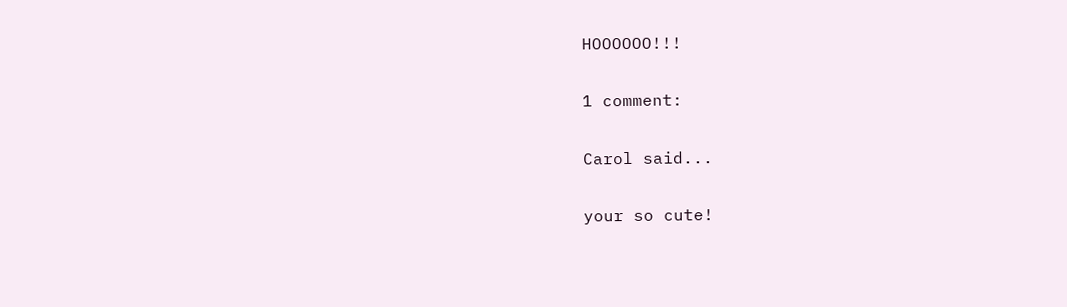HOOOOOO!!!

1 comment:

Carol said...

your so cute!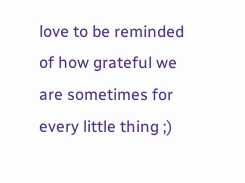love to be reminded of how grateful we are sometimes for every little thing ;)